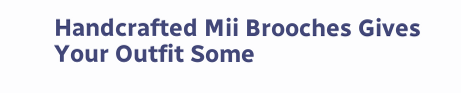Handcrafted Mii Brooches Gives Your Outfit Some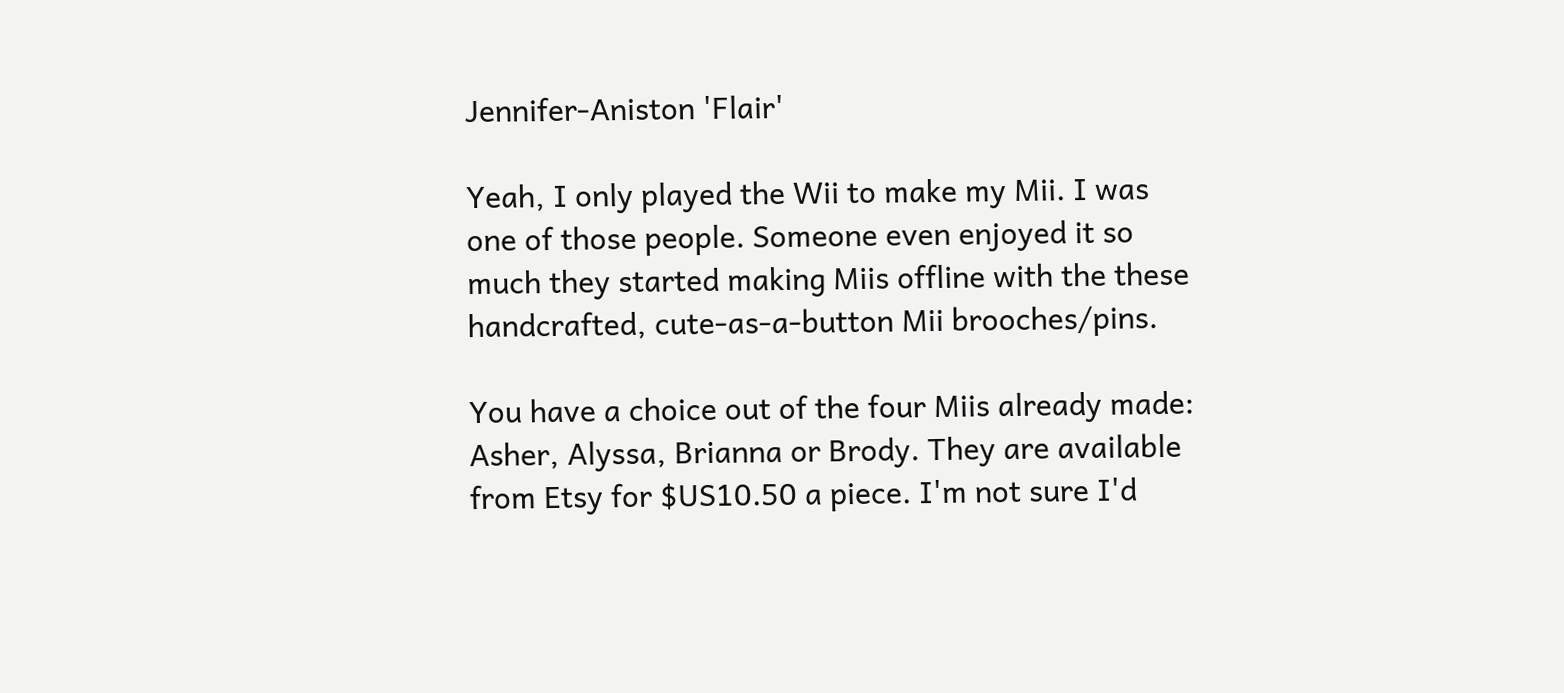Jennifer-Aniston 'Flair'

Yeah, I only played the Wii to make my Mii. I was one of those people. Someone even enjoyed it so much they started making Miis offline with the these handcrafted, cute-as-a-button Mii brooches/pins.

You have a choice out of the four Miis already made: Asher, Alyssa, Brianna or Brody. They are available from Etsy for $US10.50 a piece. I'm not sure I'd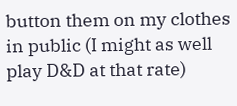button them on my clothes in public (I might as well play D&D at that rate)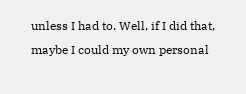unless I had to. Well, if I did that, maybe I could my own personal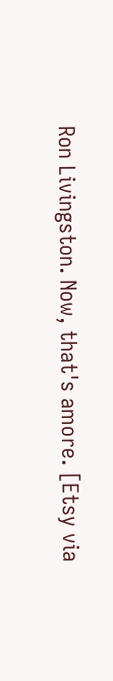Ron Livingston. Now, that's amore. [Etsy via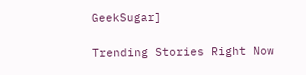GeekSugar]

Trending Stories Right Now